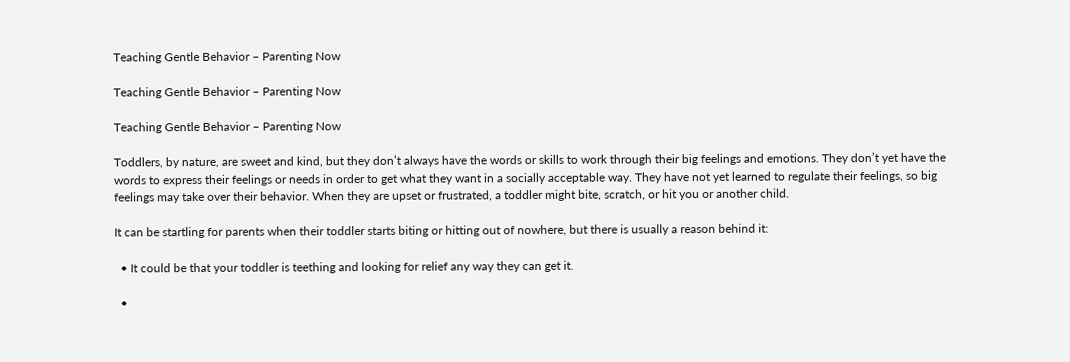Teaching Gentle Behavior – Parenting Now

Teaching Gentle Behavior – Parenting Now

Teaching Gentle Behavior – Parenting Now

Toddlers, by nature, are sweet and kind, but they don’t always have the words or skills to work through their big feelings and emotions. They don’t yet have the words to express their feelings or needs in order to get what they want in a socially acceptable way. They have not yet learned to regulate their feelings, so big feelings may take over their behavior. When they are upset or frustrated, a toddler might bite, scratch, or hit you or another child.

It can be startling for parents when their toddler starts biting or hitting out of nowhere, but there is usually a reason behind it:

  • It could be that your toddler is teething and looking for relief any way they can get it.

  •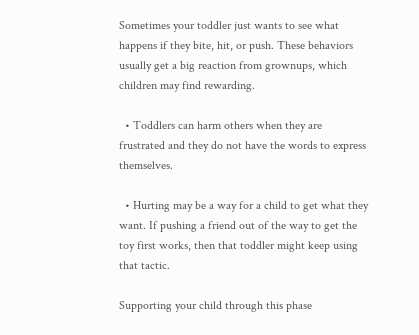Sometimes your toddler just wants to see what happens if they bite, hit, or push. These behaviors usually get a big reaction from grownups, which children may find rewarding.

  • Toddlers can harm others when they are frustrated and they do not have the words to express themselves.

  • Hurting may be a way for a child to get what they want. If pushing a friend out of the way to get the toy first works, then that toddler might keep using that tactic.

Supporting your child through this phase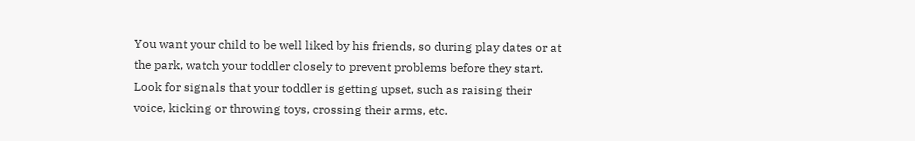You want your child to be well liked by his friends, so during play dates or at the park, watch your toddler closely to prevent problems before they start. Look for signals that your toddler is getting upset, such as raising their voice, kicking or throwing toys, crossing their arms, etc.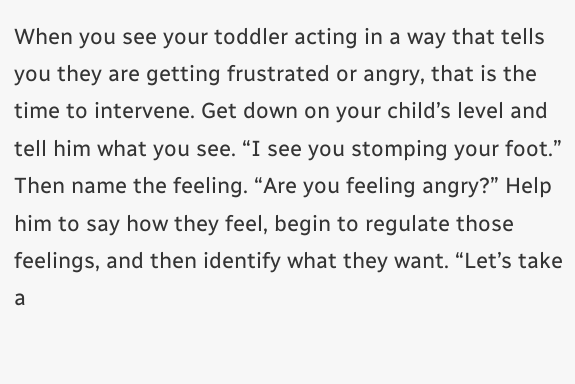When you see your toddler acting in a way that tells you they are getting frustrated or angry, that is the time to intervene. Get down on your child’s level and tell him what you see. “I see you stomping your foot.” Then name the feeling. “Are you feeling angry?” Help him to say how they feel, begin to regulate those feelings, and then identify what they want. “Let’s take a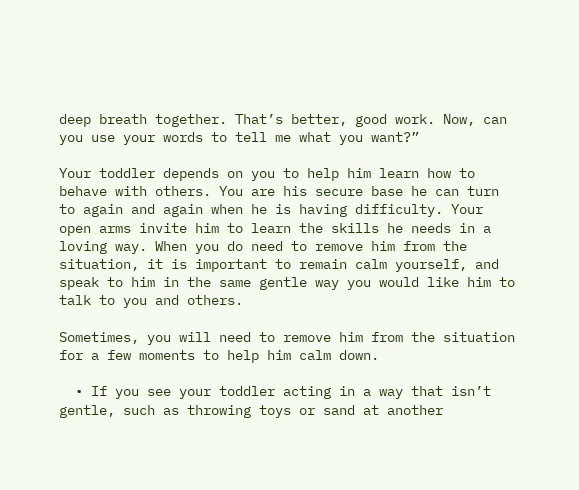deep breath together. That’s better, good work. Now, can you use your words to tell me what you want?”

Your toddler depends on you to help him learn how to behave with others. You are his secure base he can turn to again and again when he is having difficulty. Your open arms invite him to learn the skills he needs in a loving way. When you do need to remove him from the situation, it is important to remain calm yourself, and speak to him in the same gentle way you would like him to talk to you and others.

Sometimes, you will need to remove him from the situation for a few moments to help him calm down.

  • If you see your toddler acting in a way that isn’t gentle, such as throwing toys or sand at another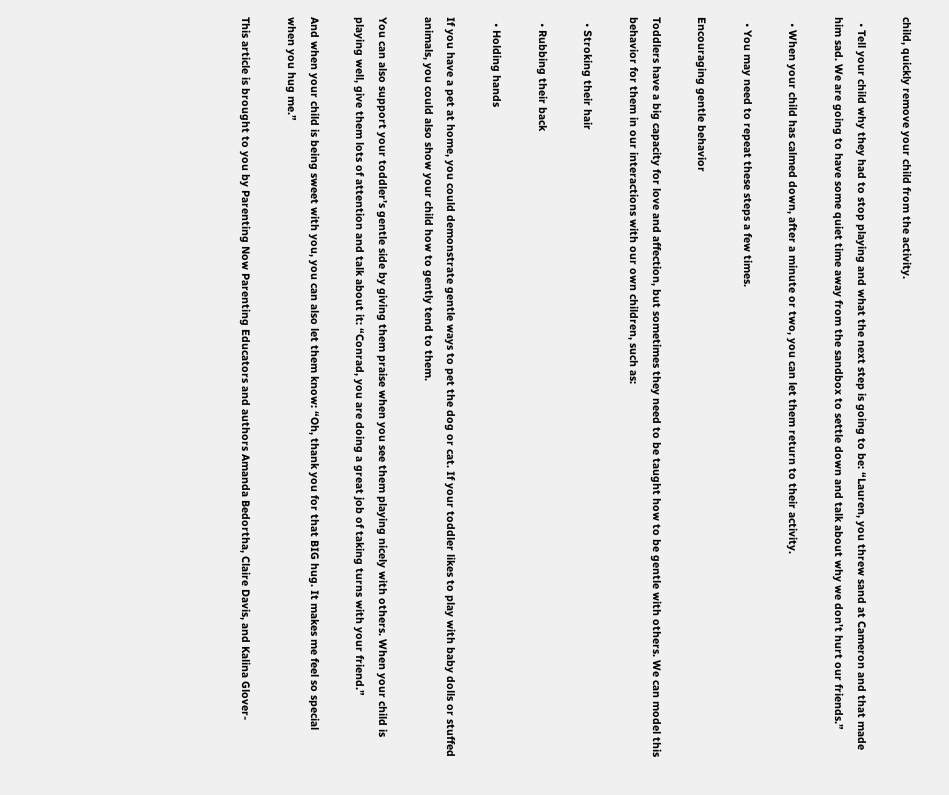child, quickly remove your child from the activity.

  • Tell your child why they had to stop playing and what the next step is going to be: “Lauren, you threw sand at Cameron and that made him sad. We are going to have some quiet time away from the sandbox to settle down and talk about why we don’t hurt our friends.”

  • When your child has calmed down, after a minute or two, you can let them return to their activity.

  • You may need to repeat these steps a few times.

Encouraging gentle behavior

Toddlers have a big capacity for love and affection, but sometimes they need to be taught how to be gentle with others. We can model this behavior for them in our interactions with our own children, such as:

  • Stroking their hair

  • Rubbing their back

  • Holding hands

If you have a pet at home, you could demonstrate gentle ways to pet the dog or cat. If your toddler likes to play with baby dolls or stuffed animals, you could also show your child how to gently tend to them.

You can also support your toddler’s gentle side by giving them praise when you see them playing nicely with others. When your child is playing well, give them lots of attention and talk about it: “Conrad, you are doing a great job of taking turns with your friend.”

And when your child is being sweet with you, you can also let them know: “Oh, thank you for that BIG hug. It makes me feel so special when you hug me.”

This article is brought to you by Parenting Now Parenting Educators and authors Amanda Bedortha, Claire Davis, and Kalina Glover-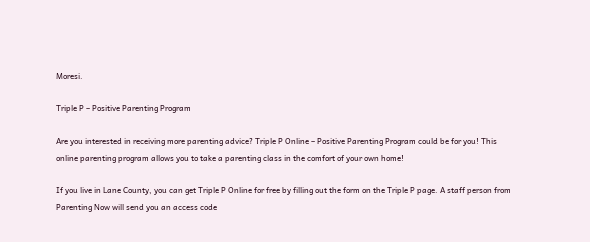Moresi.

Triple P – Positive Parenting Program

Are you interested in receiving more parenting advice? Triple P Online – Positive Parenting Program could be for you! This online parenting program allows you to take a parenting class in the comfort of your own home!

If you live in Lane County, you can get Triple P Online for free by filling out the form on the Triple P page. A staff person from Parenting Now will send you an access code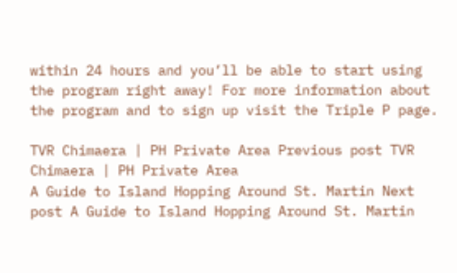within 24 hours and you’ll be able to start using the program right away! For more information about the program and to sign up visit the Triple P page.

TVR Chimaera | PH Private Area Previous post TVR Chimaera | PH Private Area
A Guide to Island Hopping Around St. Martin Next post A Guide to Island Hopping Around St. Martin